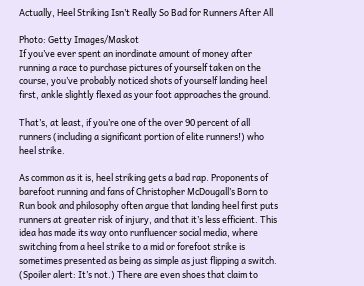Actually, Heel Striking Isn’t Really So Bad for Runners After All

Photo: Getty Images/Maskot
If you’ve ever spent an inordinate amount of money after running a race to purchase pictures of yourself taken on the course, you’ve probably noticed shots of yourself landing heel first, ankle slightly flexed as your foot approaches the ground.

That’s, at least, if you’re one of the over 90 percent of all runners (including a significant portion of elite runners!) who heel strike.

As common as it is, heel striking gets a bad rap. Proponents of barefoot running and fans of Christopher McDougall’s Born to Run book and philosophy often argue that landing heel first puts runners at greater risk of injury, and that it’s less efficient. This idea has made its way onto runfluencer social media, where switching from a heel strike to a mid or forefoot strike is sometimes presented as being as simple as just flipping a switch. (Spoiler alert: It’s not.) There are even shoes that claim to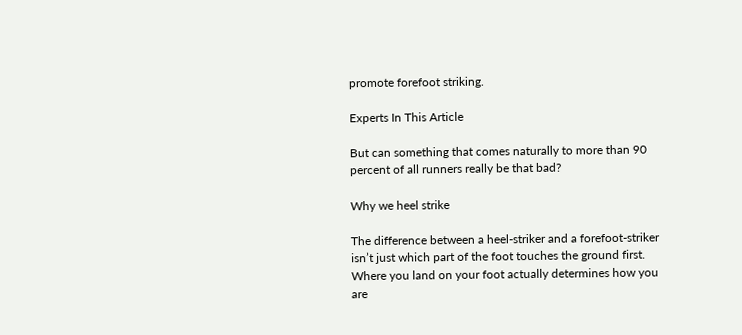promote forefoot striking.

Experts In This Article

But can something that comes naturally to more than 90 percent of all runners really be that bad?

Why we heel strike

The difference between a heel-striker and a forefoot-striker isn’t just which part of the foot touches the ground first. Where you land on your foot actually determines how you are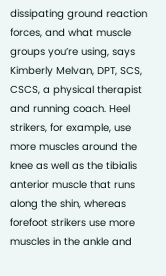dissipating ground reaction forces, and what muscle groups you’re using, says Kimberly Melvan, DPT, SCS, CSCS, a physical therapist and running coach. Heel strikers, for example, use more muscles around the knee as well as the tibialis anterior muscle that runs along the shin, whereas forefoot strikers use more muscles in the ankle and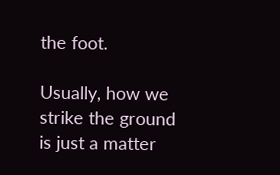the foot.

Usually, how we strike the ground is just a matter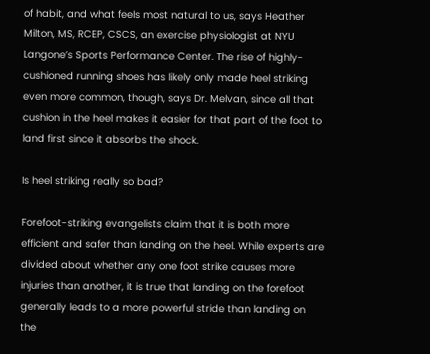of habit, and what feels most natural to us, says Heather Milton, MS, RCEP, CSCS, an exercise physiologist at NYU Langone’s Sports Performance Center. The rise of highly-cushioned running shoes has likely only made heel striking even more common, though, says Dr. Melvan, since all that cushion in the heel makes it easier for that part of the foot to land first since it absorbs the shock.

Is heel striking really so bad?

Forefoot-striking evangelists claim that it is both more efficient and safer than landing on the heel. While experts are divided about whether any one foot strike causes more injuries than another, it is true that landing on the forefoot generally leads to a more powerful stride than landing on the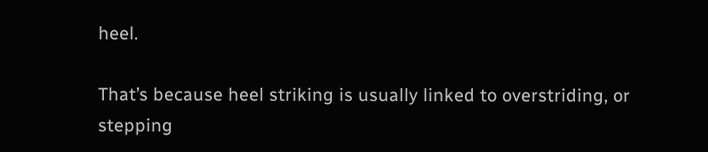heel.

That’s because heel striking is usually linked to overstriding, or stepping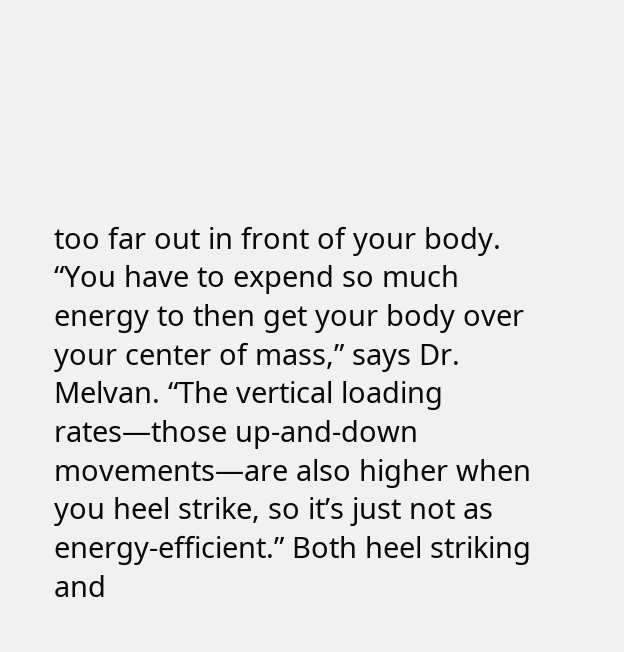too far out in front of your body. “You have to expend so much energy to then get your body over your center of mass,” says Dr. Melvan. “The vertical loading rates—those up-and-down movements—are also higher when you heel strike, so it’s just not as energy-efficient.” Both heel striking and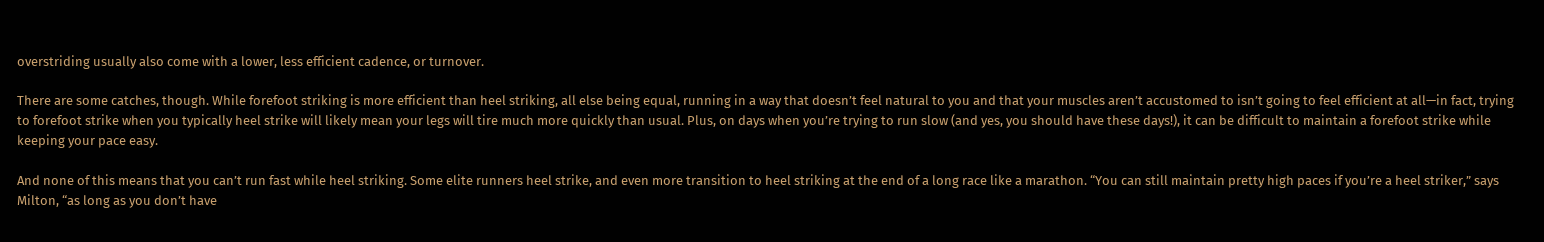overstriding usually also come with a lower, less efficient cadence, or turnover.

There are some catches, though. While forefoot striking is more efficient than heel striking, all else being equal, running in a way that doesn’t feel natural to you and that your muscles aren’t accustomed to isn’t going to feel efficient at all—in fact, trying to forefoot strike when you typically heel strike will likely mean your legs will tire much more quickly than usual. Plus, on days when you’re trying to run slow (and yes, you should have these days!), it can be difficult to maintain a forefoot strike while keeping your pace easy.

And none of this means that you can’t run fast while heel striking. Some elite runners heel strike, and even more transition to heel striking at the end of a long race like a marathon. “You can still maintain pretty high paces if you’re a heel striker,” says Milton, “as long as you don’t have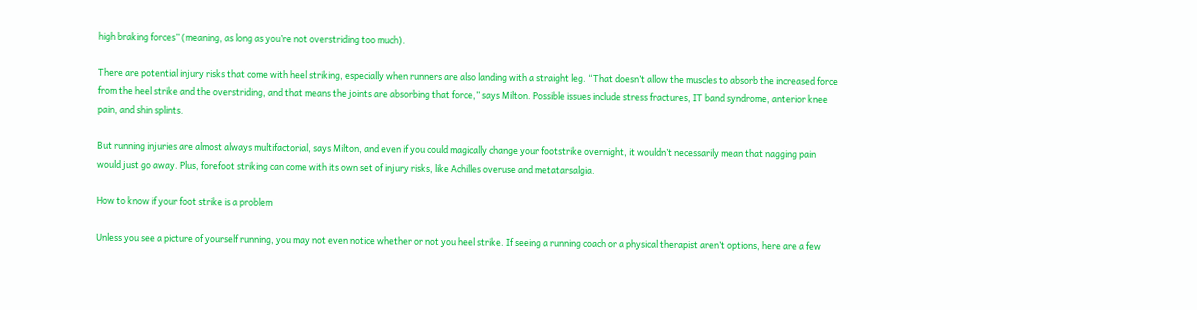high braking forces” (meaning, as long as you’re not overstriding too much).

There are potential injury risks that come with heel striking, especially when runners are also landing with a straight leg. “That doesn’t allow the muscles to absorb the increased force from the heel strike and the overstriding, and that means the joints are absorbing that force,” says Milton. Possible issues include stress fractures, IT band syndrome, anterior knee pain, and shin splints.

But running injuries are almost always multifactorial, says Milton, and even if you could magically change your footstrike overnight, it wouldn’t necessarily mean that nagging pain would just go away. Plus, forefoot striking can come with its own set of injury risks, like Achilles overuse and metatarsalgia.

How to know if your foot strike is a problem

Unless you see a picture of yourself running, you may not even notice whether or not you heel strike. If seeing a running coach or a physical therapist aren’t options, here are a few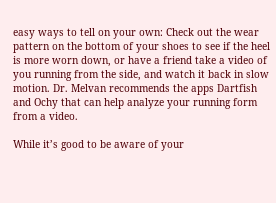easy ways to tell on your own: Check out the wear pattern on the bottom of your shoes to see if the heel is more worn down, or have a friend take a video of you running from the side, and watch it back in slow motion. Dr. Melvan recommends the apps Dartfish and Ochy that can help analyze your running form from a video.

While it’s good to be aware of your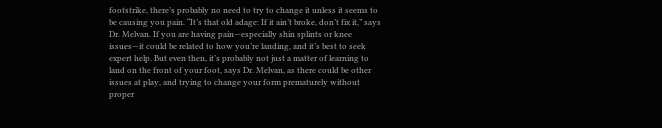footstrike, there’s probably no need to try to change it unless it seems to be causing you pain. “It’s that old adage: If it ain’t broke, don’t fix it,” says Dr. Melvan. If you are having pain—especially shin splints or knee issues—it could be related to how you’re landing, and it’s best to seek expert help. But even then, it’s probably not just a matter of learning to land on the front of your foot, says Dr. Melvan, as there could be other issues at play, and trying to change your form prematurely without proper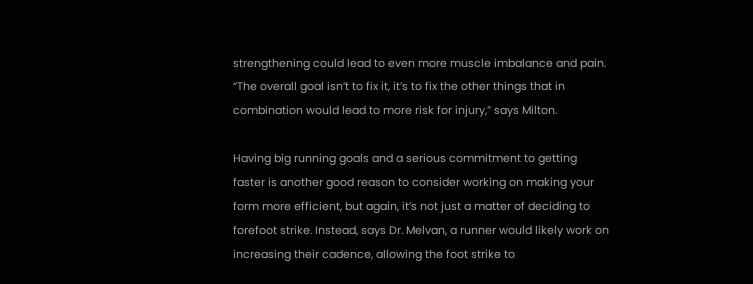strengthening could lead to even more muscle imbalance and pain. “The overall goal isn’t to fix it, it’s to fix the other things that in combination would lead to more risk for injury,” says Milton.

Having big running goals and a serious commitment to getting faster is another good reason to consider working on making your form more efficient, but again, it’s not just a matter of deciding to forefoot strike. Instead, says Dr. Melvan, a runner would likely work on increasing their cadence, allowing the foot strike to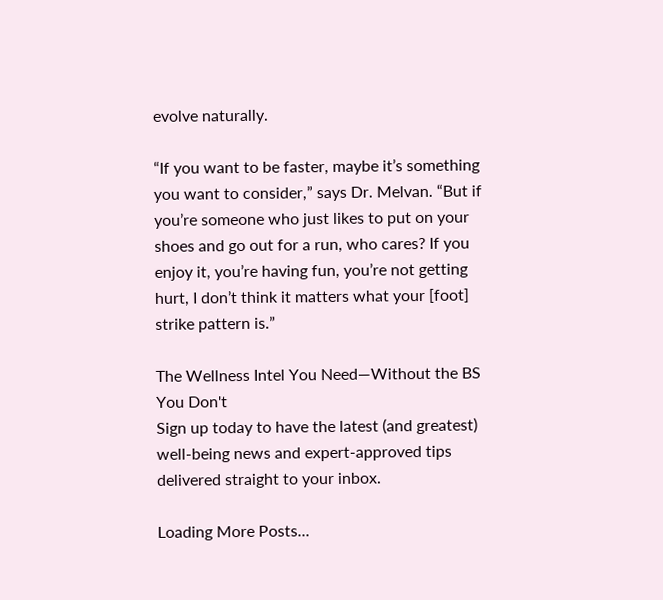evolve naturally.

“If you want to be faster, maybe it’s something you want to consider,” says Dr. Melvan. “But if you’re someone who just likes to put on your shoes and go out for a run, who cares? If you enjoy it, you’re having fun, you’re not getting hurt, I don’t think it matters what your [foot] strike pattern is.”

The Wellness Intel You Need—Without the BS You Don't
Sign up today to have the latest (and greatest) well-being news and expert-approved tips delivered straight to your inbox.

Loading More Posts...